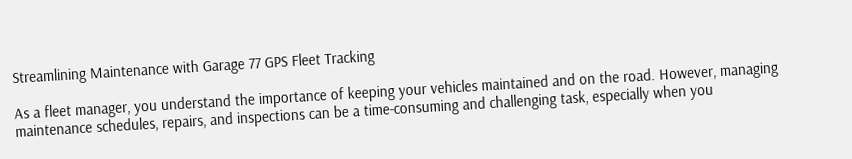Streamlining Maintenance with Garage 77 GPS Fleet Tracking

As a fleet manager, you understand the importance of keeping your vehicles maintained and on the road. However, managing maintenance schedules, repairs, and inspections can be a time-consuming and challenging task, especially when you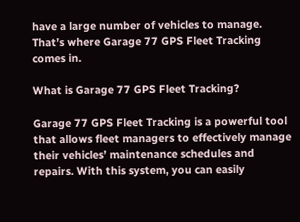have a large number of vehicles to manage. That’s where Garage 77 GPS Fleet Tracking comes in.

What is Garage 77 GPS Fleet Tracking?

Garage 77 GPS Fleet Tracking is a powerful tool that allows fleet managers to effectively manage their vehicles’ maintenance schedules and repairs. With this system, you can easily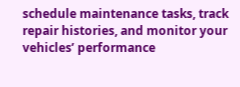schedule maintenance tasks, track repair histories, and monitor your vehicles’ performance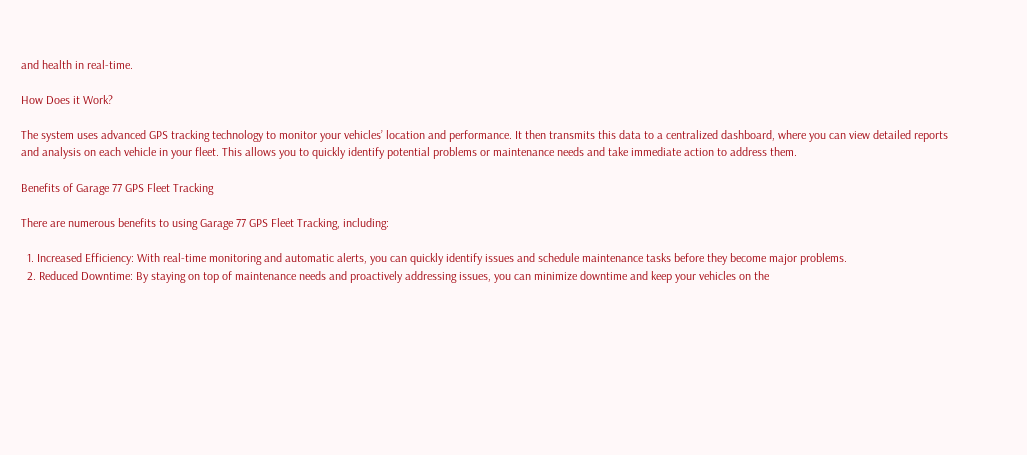and health in real-time.

How Does it Work?

The system uses advanced GPS tracking technology to monitor your vehicles’ location and performance. It then transmits this data to a centralized dashboard, where you can view detailed reports and analysis on each vehicle in your fleet. This allows you to quickly identify potential problems or maintenance needs and take immediate action to address them.

Benefits of Garage 77 GPS Fleet Tracking

There are numerous benefits to using Garage 77 GPS Fleet Tracking, including:

  1. Increased Efficiency: With real-time monitoring and automatic alerts, you can quickly identify issues and schedule maintenance tasks before they become major problems.
  2. Reduced Downtime: By staying on top of maintenance needs and proactively addressing issues, you can minimize downtime and keep your vehicles on the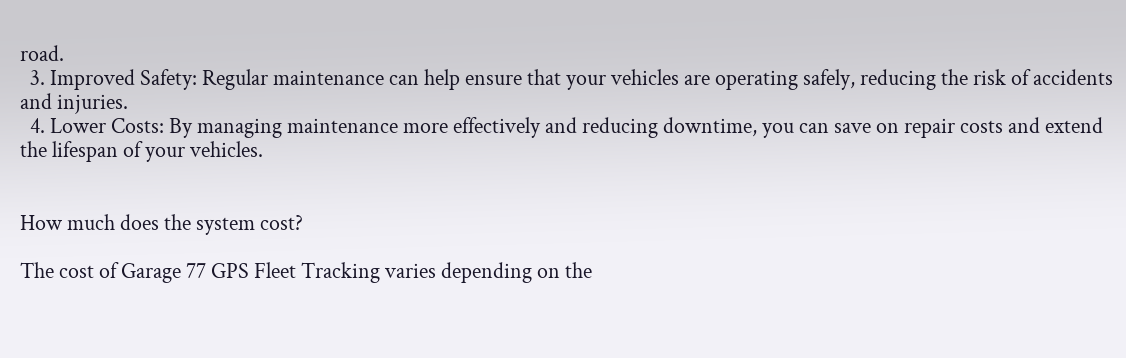road.
  3. Improved Safety: Regular maintenance can help ensure that your vehicles are operating safely, reducing the risk of accidents and injuries.
  4. Lower Costs: By managing maintenance more effectively and reducing downtime, you can save on repair costs and extend the lifespan of your vehicles.


How much does the system cost?

The cost of Garage 77 GPS Fleet Tracking varies depending on the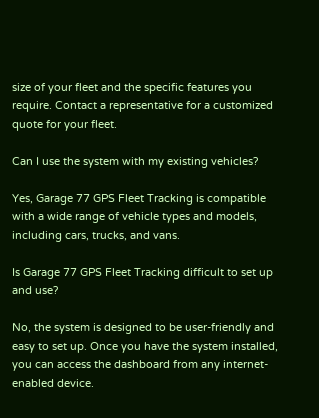size of your fleet and the specific features you require. Contact a representative for a customized quote for your fleet.

Can I use the system with my existing vehicles?

Yes, Garage 77 GPS Fleet Tracking is compatible with a wide range of vehicle types and models, including cars, trucks, and vans.

Is Garage 77 GPS Fleet Tracking difficult to set up and use?

No, the system is designed to be user-friendly and easy to set up. Once you have the system installed, you can access the dashboard from any internet-enabled device.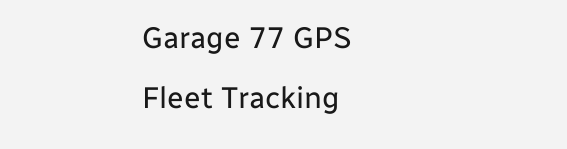Garage 77 GPS Fleet Tracking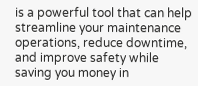is a powerful tool that can help streamline your maintenance operations, reduce downtime, and improve safety while saving you money in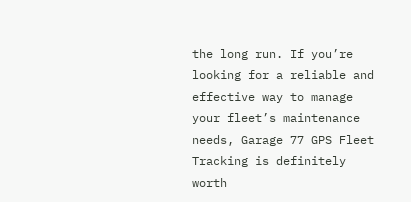the long run. If you’re looking for a reliable and effective way to manage your fleet’s maintenance needs, Garage 77 GPS Fleet Tracking is definitely worth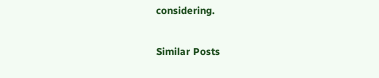considering.

Similar Posts